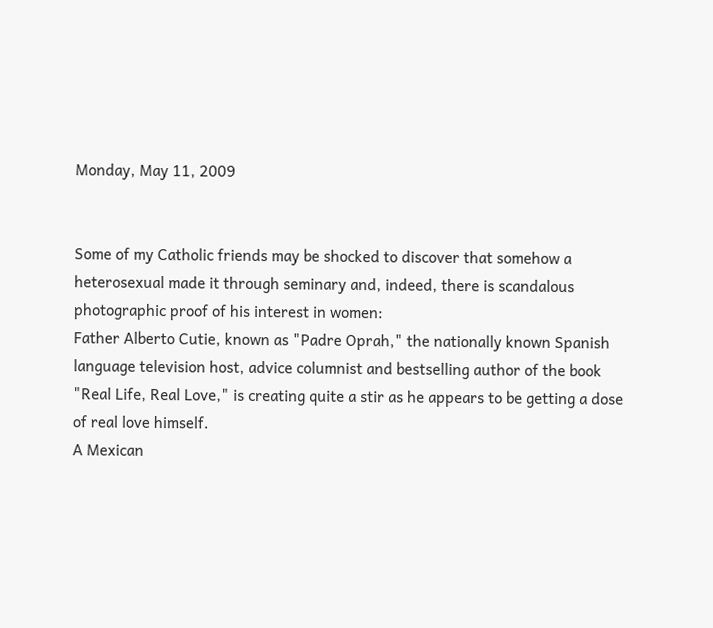Monday, May 11, 2009


Some of my Catholic friends may be shocked to discover that somehow a heterosexual made it through seminary and, indeed, there is scandalous photographic proof of his interest in women:
Father Alberto Cutie, known as "Padre Oprah," the nationally known Spanish language television host, advice columnist and bestselling author of the book "Real Life, Real Love," is creating quite a stir as he appears to be getting a dose of real love himself.
A Mexican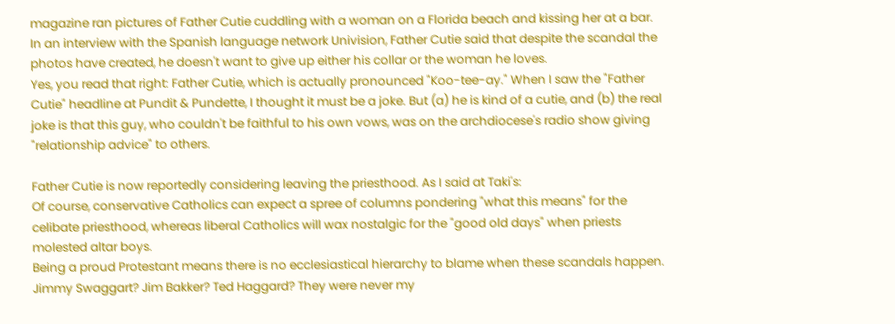magazine ran pictures of Father Cutie cuddling with a woman on a Florida beach and kissing her at a bar.
In an interview with the Spanish language network Univision, Father Cutie said that despite the scandal the photos have created, he doesn't want to give up either his collar or the woman he loves.
Yes, you read that right: Father Cutie, which is actually pronounced "Koo-tee-ay." When I saw the "Father Cutie" headline at Pundit & Pundette, I thought it must be a joke. But (a) he is kind of a cutie, and (b) the real joke is that this guy, who couldn't be faithful to his own vows, was on the archdiocese's radio show giving "relationship advice" to others.

Father Cutie is now reportedly considering leaving the priesthood. As I said at Taki's:
Of course, conservative Catholics can expect a spree of columns pondering "what this means" for the celibate priesthood, whereas liberal Catholics will wax nostalgic for the "good old days" when priests molested altar boys.
Being a proud Protestant means there is no ecclesiastical hierarchy to blame when these scandals happen. Jimmy Swaggart? Jim Bakker? Ted Haggard? They were never my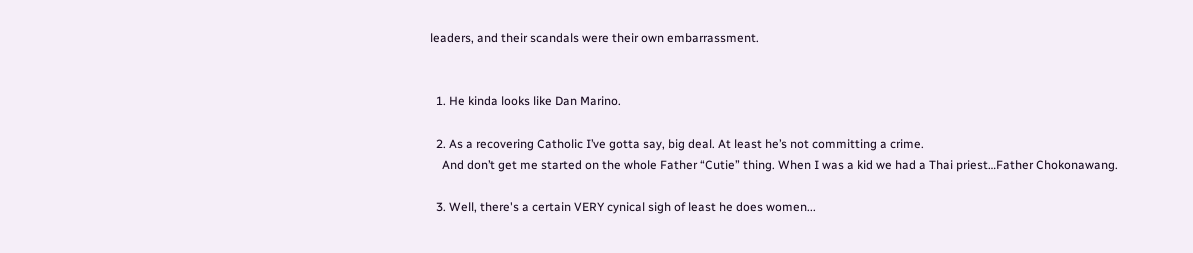leaders, and their scandals were their own embarrassment.


  1. He kinda looks like Dan Marino.

  2. As a recovering Catholic I’ve gotta say, big deal. At least he’s not committing a crime.
    And don’t get me started on the whole Father “Cutie” thing. When I was a kid we had a Thai priest…Father Chokonawang.

  3. Well, there's a certain VERY cynical sigh of least he does women...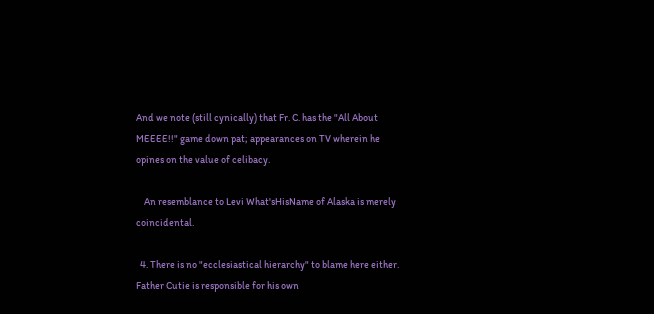And we note (still cynically) that Fr. C. has the "All About MEEEE!!" game down pat; appearances on TV wherein he opines on the value of celibacy.

    An resemblance to Levi What'sHisName of Alaska is merely coincidental.

  4. There is no "ecclesiastical hierarchy" to blame here either. Father Cutie is responsible for his own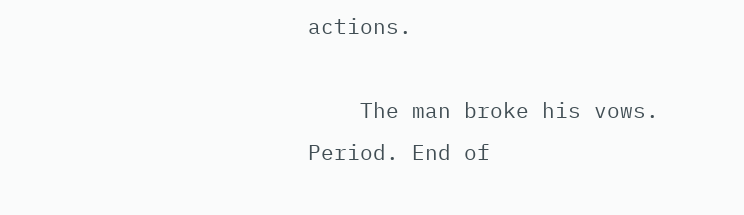actions.

    The man broke his vows. Period. End of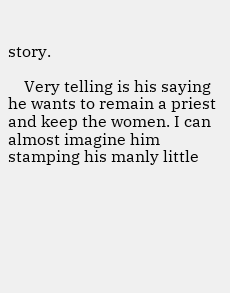story.

    Very telling is his saying he wants to remain a priest and keep the women. I can almost imagine him stamping his manly little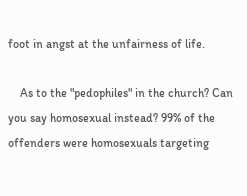foot in angst at the unfairness of life.

    As to the "pedophiles" in the church? Can you say homosexual instead? 99% of the offenders were homosexuals targeting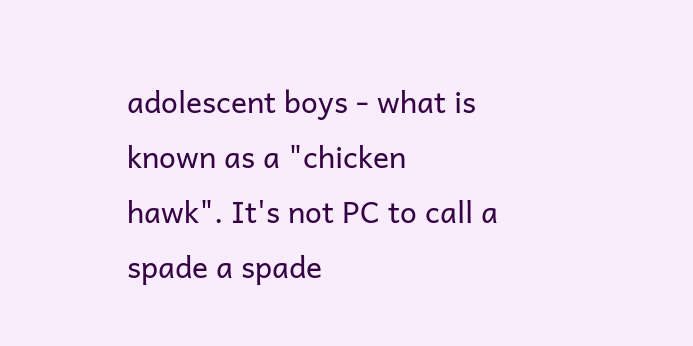adolescent boys - what is known as a "chicken hawk". It's not PC to call a spade a spade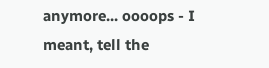anymore... oooops - I meant, tell the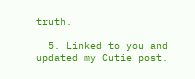truth.

  5. Linked to you and updated my Cutie post.